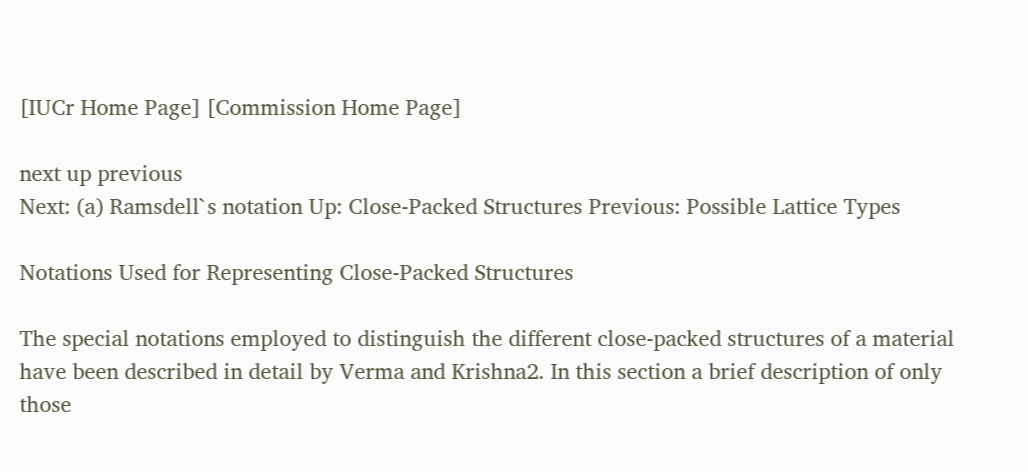[IUCr Home Page] [Commission Home Page]

next up previous
Next: (a) Ramsdell`s notation Up: Close-Packed Structures Previous: Possible Lattice Types

Notations Used for Representing Close-Packed Structures

The special notations employed to distinguish the different close-packed structures of a material have been described in detail by Verma and Krishna2. In this section a brief description of only those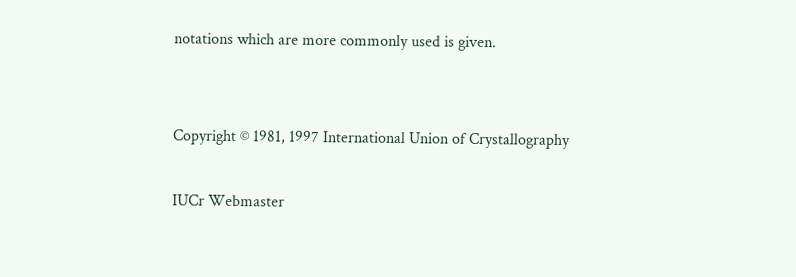notations which are more commonly used is given.


Copyright © 1981, 1997 International Union of Crystallography

IUCr Webmaster